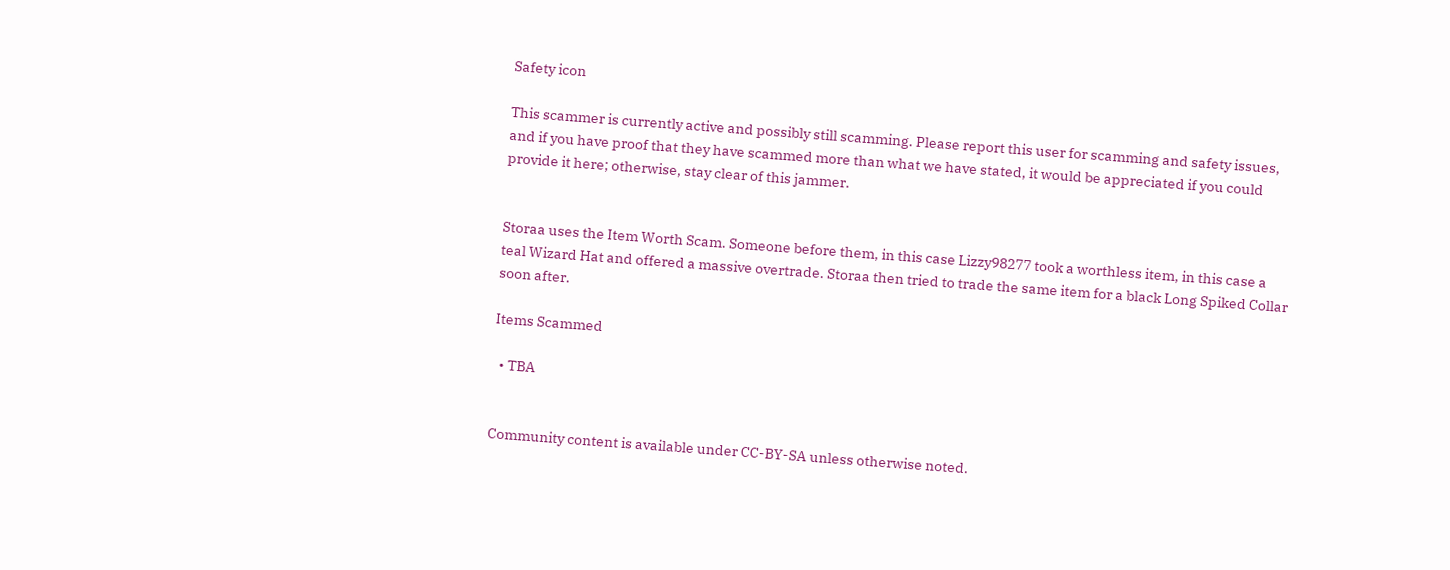Safety icon

This scammer is currently active and possibly still scamming. Please report this user for scamming and safety issues, and if you have proof that they have scammed more than what we have stated, it would be appreciated if you could provide it here; otherwise, stay clear of this jammer.


Storaa uses the Item Worth Scam. Someone before them, in this case Lizzy98277 took a worthless item, in this case a teal Wizard Hat and offered a massive overtrade. Storaa then tried to trade the same item for a black Long Spiked Collar soon after.

Items Scammed

  • TBA


Community content is available under CC-BY-SA unless otherwise noted.